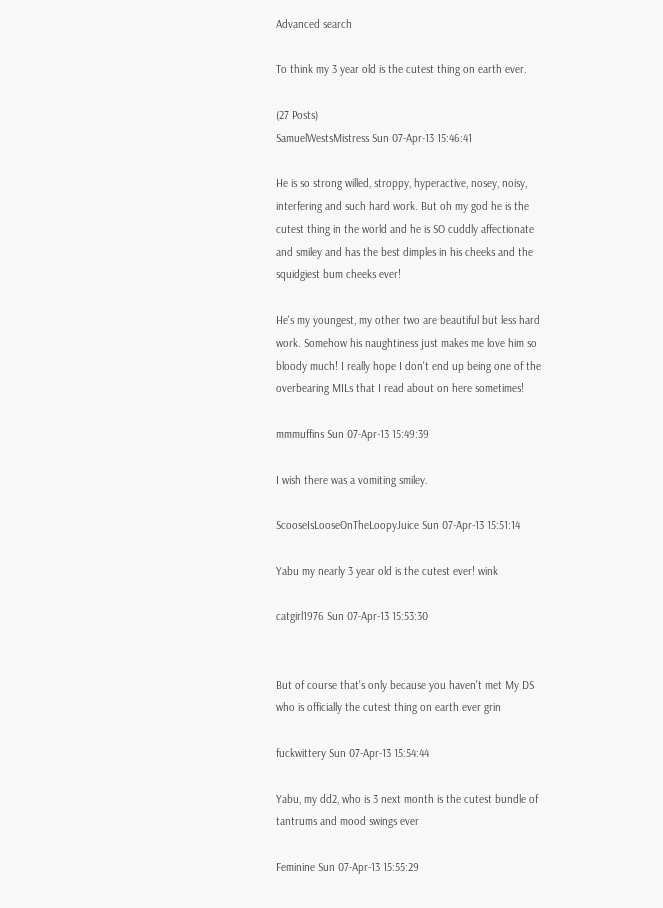Advanced search

To think my 3 year old is the cutest thing on earth ever.

(27 Posts)
SamuelWestsMistress Sun 07-Apr-13 15:46:41

He is so strong willed, stroppy, hyperactive, nosey, noisy, interfering and such hard work. But oh my god he is the cutest thing in the world and he is SO cuddly affectionate and smiley and has the best dimples in his cheeks and the squidgiest bum cheeks ever!

He's my youngest, my other two are beautiful but less hard work. Somehow his naughtiness just makes me love him so bloody much! I really hope I don't end up being one of the overbearing MILs that I read about on here sometimes!

mmmuffins Sun 07-Apr-13 15:49:39

I wish there was a vomiting smiley.

ScooseIsLooseOnTheLoopyJuice Sun 07-Apr-13 15:51:14

Yabu my nearly 3 year old is the cutest ever! wink

catgirl1976 Sun 07-Apr-13 15:53:30


But of course that's only because you haven't met My DS who is officially the cutest thing on earth ever grin

fuckwittery Sun 07-Apr-13 15:54:44

Yabu, my dd2, who is 3 next month is the cutest bundle of tantrums and mood swings ever

Feminine Sun 07-Apr-13 15:55:29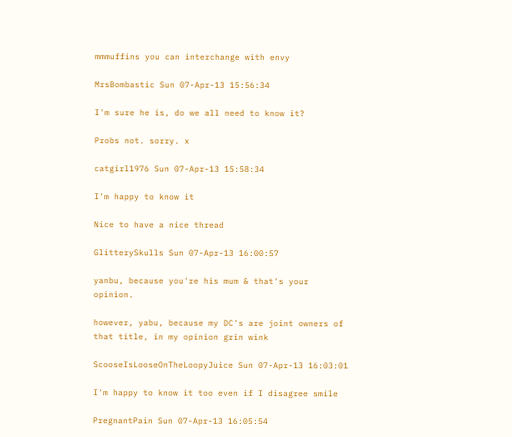mmmuffins you can interchange with envy

MrsBombastic Sun 07-Apr-13 15:56:34

I'm sure he is, do we all need to know it?

Probs not. sorry. x

catgirl1976 Sun 07-Apr-13 15:58:34

I'm happy to know it

Nice to have a nice thread

GlitterySkulls Sun 07-Apr-13 16:00:57

yanbu, because you're his mum & that's your opinion.

however, yabu, because my DC's are joint owners of that title, in my opinion grin wink

ScooseIsLooseOnTheLoopyJuice Sun 07-Apr-13 16:03:01

I'm happy to know it too even if I disagree smile

PregnantPain Sun 07-Apr-13 16:05:54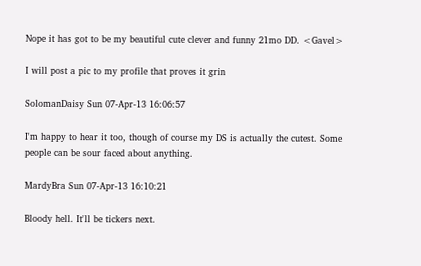Nope it has got to be my beautiful cute clever and funny 21mo DD. <Gavel>

I will post a pic to my profile that proves it grin

SolomanDaisy Sun 07-Apr-13 16:06:57

I'm happy to hear it too, though of course my DS is actually the cutest. Some people can be sour faced about anything.

MardyBra Sun 07-Apr-13 16:10:21

Bloody hell. It'll be tickers next.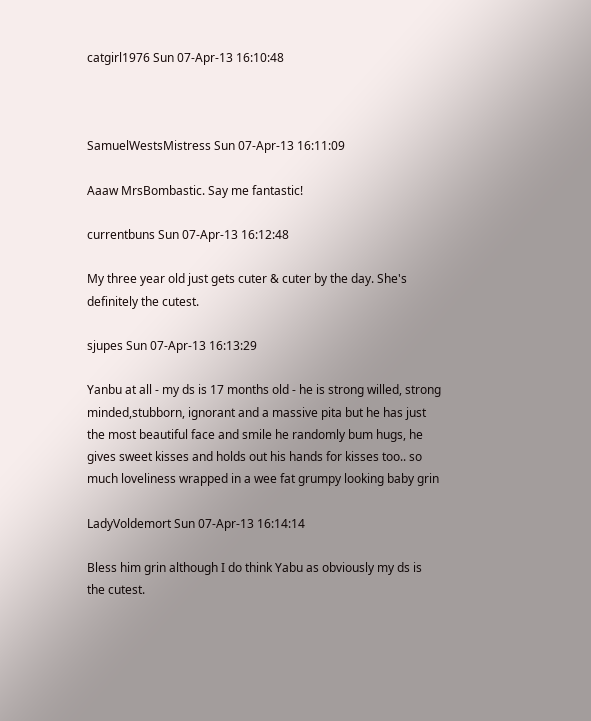catgirl1976 Sun 07-Apr-13 16:10:48



SamuelWestsMistress Sun 07-Apr-13 16:11:09

Aaaw MrsBombastic. Say me fantastic!

currentbuns Sun 07-Apr-13 16:12:48

My three year old just gets cuter & cuter by the day. She's definitely the cutest.

sjupes Sun 07-Apr-13 16:13:29

Yanbu at all - my ds is 17 months old - he is strong willed, strong minded,stubborn, ignorant and a massive pita but he has just the most beautiful face and smile he randomly bum hugs, he gives sweet kisses and holds out his hands for kisses too.. so much loveliness wrapped in a wee fat grumpy looking baby grin

LadyVoldemort Sun 07-Apr-13 16:14:14

Bless him grin although I do think Yabu as obviously my ds is the cutest.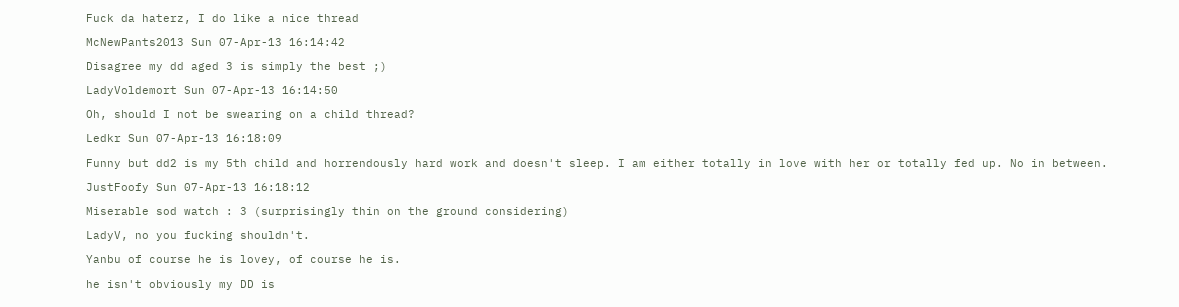Fuck da haterz, I do like a nice thread

McNewPants2013 Sun 07-Apr-13 16:14:42

Disagree my dd aged 3 is simply the best ;)

LadyVoldemort Sun 07-Apr-13 16:14:50

Oh, should I not be swearing on a child thread?

Ledkr Sun 07-Apr-13 16:18:09

Funny but dd2 is my 5th child and horrendously hard work and doesn't sleep. I am either totally in love with her or totally fed up. No in between.

JustFoofy Sun 07-Apr-13 16:18:12

Miserable sod watch : 3 (surprisingly thin on the ground considering)

LadyV, no you fucking shouldn't.

Yanbu of course he is lovey, of course he is.

he isn't obviously my DD is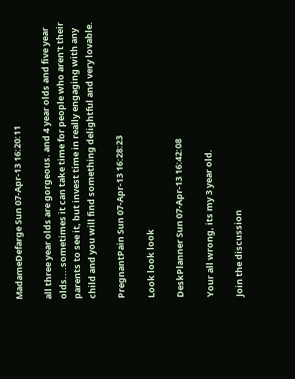MadameDefarge Sun 07-Apr-13 16:20:11

all three year olds are gorgeous. and 4 year olds and five year olds....sometimes it can take time for people who aren't their parents to see it, but invest time in really engaging with any child and you will find something delightful and very lovable.

PregnantPain Sun 07-Apr-13 16:28:23

Look look look

DeskPlanner Sun 07-Apr-13 16:42:08

Your all wrong, its my 3 year old.

Join the discussion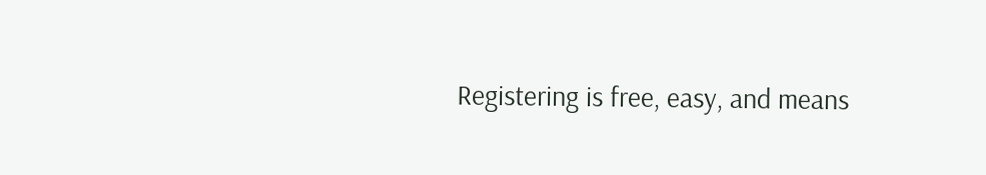Registering is free, easy, and means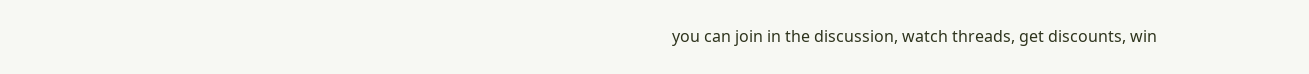you can join in the discussion, watch threads, get discounts, win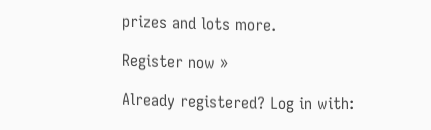prizes and lots more.

Register now »

Already registered? Log in with: